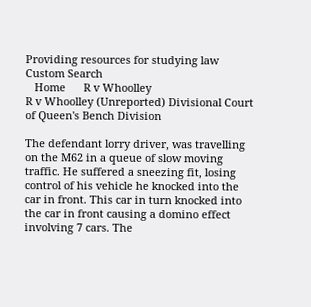Providing resources for studying law
Custom Search
   Home      R v Whoolley
R v Whoolley (Unreported) Divisional Court of Queen's Bench Division

The defendant lorry driver, was travelling on the M62 in a queue of slow moving traffic. He suffered a sneezing fit, losing control of his vehicle he knocked into the car in front. This car in turn knocked into the car in front causing a domino effect involving 7 cars. The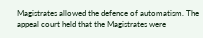Magistrates allowed the defence of automatism. The appeal court held that the Magistrates were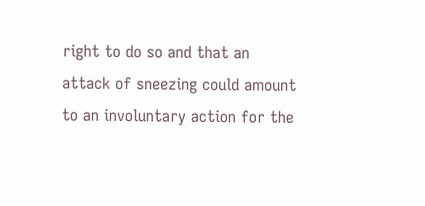right to do so and that an attack of sneezing could amount to an involuntary action for the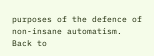purposes of the defence of non-insane automatism.
Back to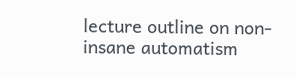lecture outline on non-insane automatism